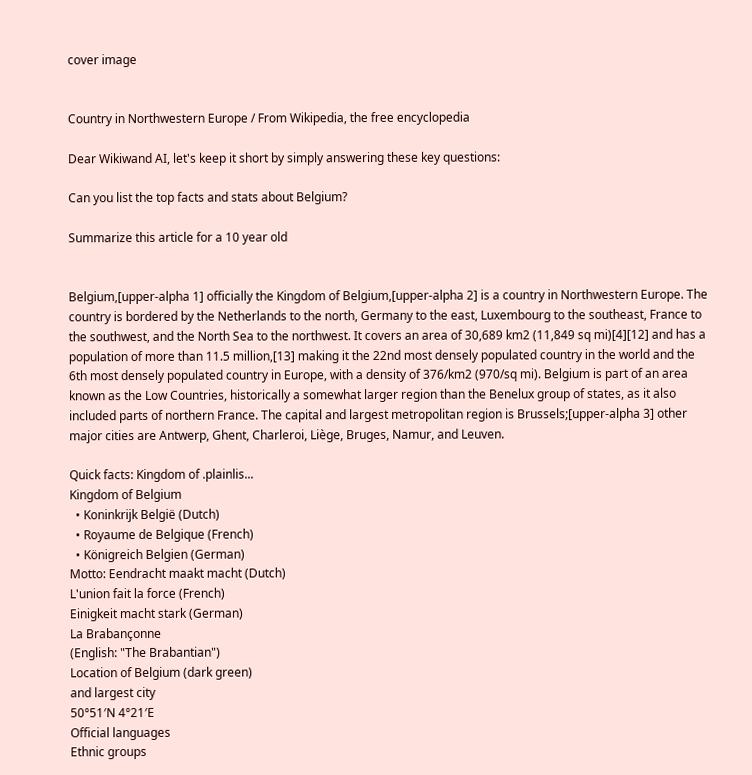cover image


Country in Northwestern Europe / From Wikipedia, the free encyclopedia

Dear Wikiwand AI, let's keep it short by simply answering these key questions:

Can you list the top facts and stats about Belgium?

Summarize this article for a 10 year old


Belgium,[upper-alpha 1] officially the Kingdom of Belgium,[upper-alpha 2] is a country in Northwestern Europe. The country is bordered by the Netherlands to the north, Germany to the east, Luxembourg to the southeast, France to the southwest, and the North Sea to the northwest. It covers an area of 30,689 km2 (11,849 sq mi)[4][12] and has a population of more than 11.5 million,[13] making it the 22nd most densely populated country in the world and the 6th most densely populated country in Europe, with a density of 376/km2 (970/sq mi). Belgium is part of an area known as the Low Countries, historically a somewhat larger region than the Benelux group of states, as it also included parts of northern France. The capital and largest metropolitan region is Brussels;[upper-alpha 3] other major cities are Antwerp, Ghent, Charleroi, Liège, Bruges, Namur, and Leuven.

Quick facts: Kingdom of .plainlis...
Kingdom of Belgium
  • Koninkrijk België (Dutch)
  • Royaume de Belgique (French)
  • Königreich Belgien (German)
Motto: Eendracht maakt macht (Dutch)
L'union fait la force (French)
Einigkeit macht stark (German)
La Brabançonne
(English: "The Brabantian")
Location of Belgium (dark green)
and largest city
50°51′N 4°21′E
Official languages
Ethnic groups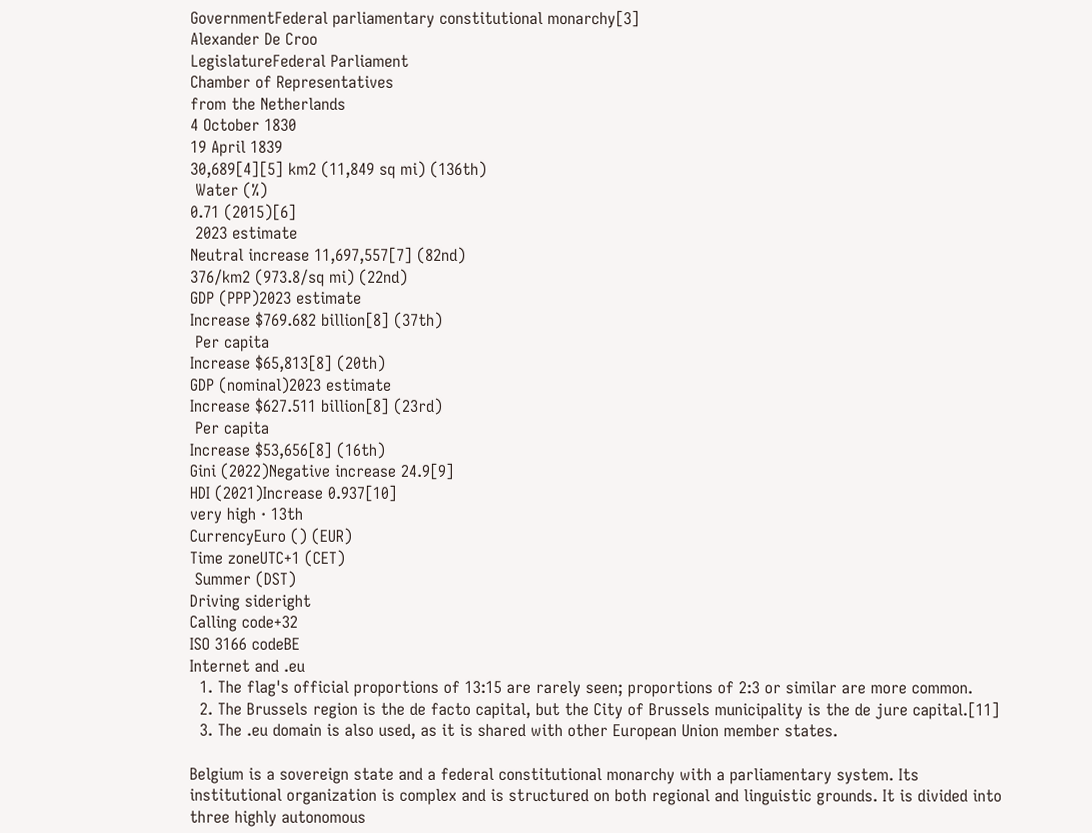GovernmentFederal parliamentary constitutional monarchy[3]
Alexander De Croo
LegislatureFederal Parliament
Chamber of Representatives
from the Netherlands
4 October 1830
19 April 1839
30,689[4][5] km2 (11,849 sq mi) (136th)
 Water (%)
0.71 (2015)[6]
 2023 estimate
Neutral increase 11,697,557[7] (82nd)
376/km2 (973.8/sq mi) (22nd)
GDP (PPP)2023 estimate
Increase $769.682 billion[8] (37th)
 Per capita
Increase $65,813[8] (20th)
GDP (nominal)2023 estimate
Increase $627.511 billion[8] (23rd)
 Per capita
Increase $53,656[8] (16th)
Gini (2022)Negative increase 24.9[9]
HDI (2021)Increase 0.937[10]
very high · 13th
CurrencyEuro () (EUR)
Time zoneUTC+1 (CET)
 Summer (DST)
Driving sideright
Calling code+32
ISO 3166 codeBE
Internet and .eu
  1. The flag's official proportions of 13:15 are rarely seen; proportions of 2:3 or similar are more common.
  2. The Brussels region is the de facto capital, but the City of Brussels municipality is the de jure capital.[11]
  3. The .eu domain is also used, as it is shared with other European Union member states.

Belgium is a sovereign state and a federal constitutional monarchy with a parliamentary system. Its institutional organization is complex and is structured on both regional and linguistic grounds. It is divided into three highly autonomous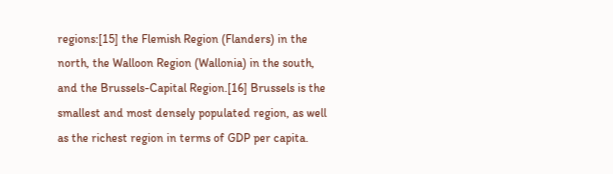regions:[15] the Flemish Region (Flanders) in the north, the Walloon Region (Wallonia) in the south, and the Brussels-Capital Region.[16] Brussels is the smallest and most densely populated region, as well as the richest region in terms of GDP per capita.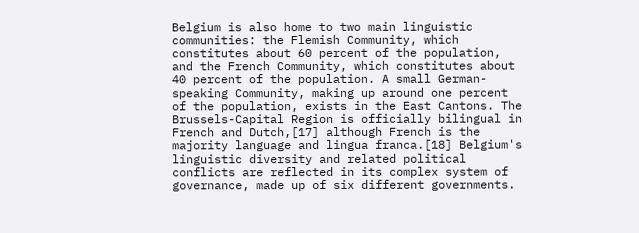Belgium is also home to two main linguistic communities: the Flemish Community, which constitutes about 60 percent of the population, and the French Community, which constitutes about 40 percent of the population. A small German-speaking Community, making up around one percent of the population, exists in the East Cantons. The Brussels-Capital Region is officially bilingual in French and Dutch,[17] although French is the majority language and lingua franca.[18] Belgium's linguistic diversity and related political conflicts are reflected in its complex system of governance, made up of six different governments.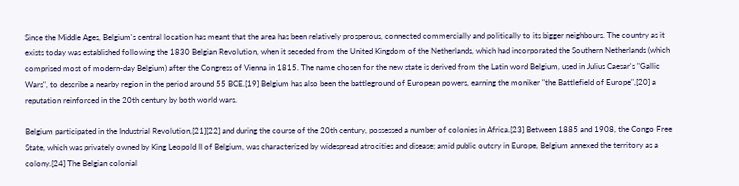Since the Middle Ages, Belgium's central location has meant that the area has been relatively prosperous, connected commercially and politically to its bigger neighbours. The country as it exists today was established following the 1830 Belgian Revolution, when it seceded from the United Kingdom of the Netherlands, which had incorporated the Southern Netherlands (which comprised most of modern-day Belgium) after the Congress of Vienna in 1815. The name chosen for the new state is derived from the Latin word Belgium, used in Julius Caesar's "Gallic Wars", to describe a nearby region in the period around 55 BCE.[19] Belgium has also been the battleground of European powers, earning the moniker "the Battlefield of Europe",[20] a reputation reinforced in the 20th century by both world wars.

Belgium participated in the Industrial Revolution,[21][22] and during the course of the 20th century, possessed a number of colonies in Africa.[23] Between 1885 and 1908, the Congo Free State, which was privately owned by King Leopold II of Belgium, was characterized by widespread atrocities and disease; amid public outcry in Europe, Belgium annexed the territory as a colony.[24] The Belgian colonial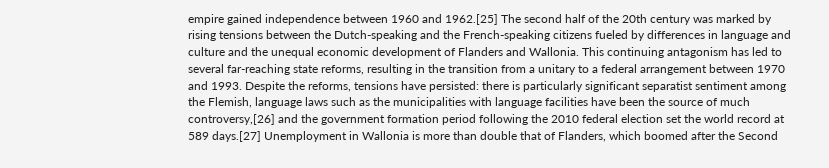empire gained independence between 1960 and 1962.[25] The second half of the 20th century was marked by rising tensions between the Dutch-speaking and the French-speaking citizens fueled by differences in language and culture and the unequal economic development of Flanders and Wallonia. This continuing antagonism has led to several far-reaching state reforms, resulting in the transition from a unitary to a federal arrangement between 1970 and 1993. Despite the reforms, tensions have persisted: there is particularly significant separatist sentiment among the Flemish, language laws such as the municipalities with language facilities have been the source of much controversy,[26] and the government formation period following the 2010 federal election set the world record at 589 days.[27] Unemployment in Wallonia is more than double that of Flanders, which boomed after the Second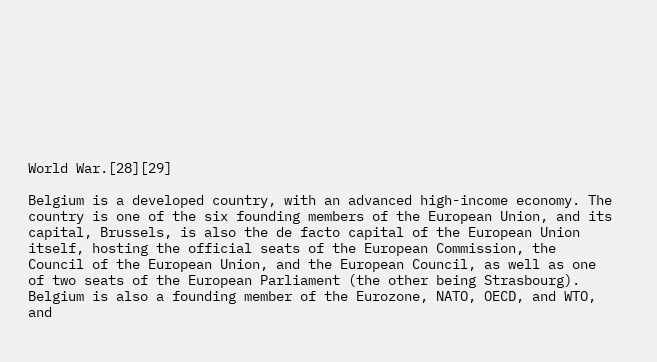World War.[28][29]

Belgium is a developed country, with an advanced high-income economy. The country is one of the six founding members of the European Union, and its capital, Brussels, is also the de facto capital of the European Union itself, hosting the official seats of the European Commission, the Council of the European Union, and the European Council, as well as one of two seats of the European Parliament (the other being Strasbourg). Belgium is also a founding member of the Eurozone, NATO, OECD, and WTO, and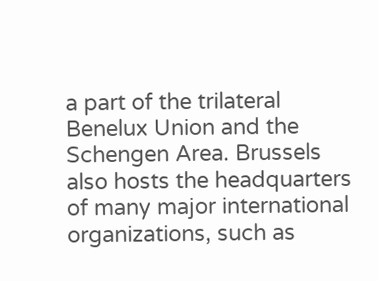a part of the trilateral Benelux Union and the Schengen Area. Brussels also hosts the headquarters of many major international organizations, such as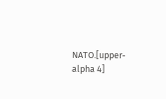NATO.[upper-alpha 4]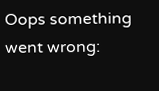Oops something went wrong: